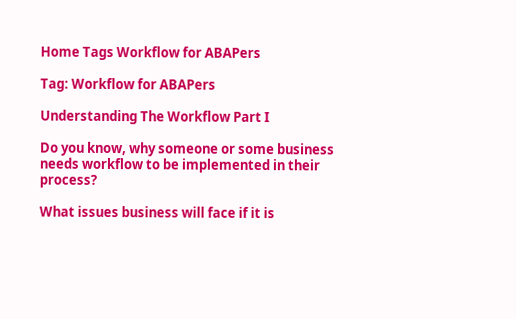Home Tags Workflow for ABAPers

Tag: Workflow for ABAPers

Understanding The Workflow Part I

Do you know, why someone or some business needs workflow to be implemented in their process?

What issues business will face if it is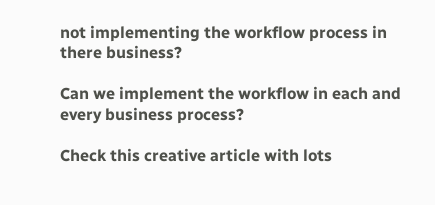not implementing the workflow process in there business?

Can we implement the workflow in each and every business process?

Check this creative article with lots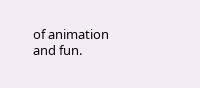of animation and fun.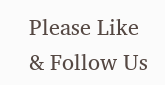Please Like & Follow Us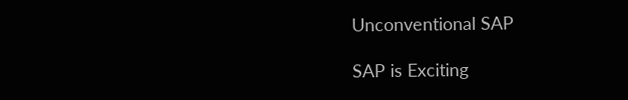Unconventional SAP

SAP is Exciting